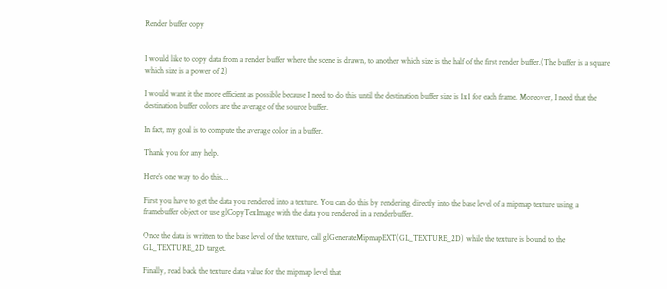Render buffer copy


I would like to copy data from a render buffer where the scene is drawn, to another which size is the half of the first render buffer.(The buffer is a square which size is a power of 2)

I would want it the more efficient as possible because I need to do this until the destination buffer size is 1x1 for each frame. Moreover, I need that the destination buffer colors are the average of the source buffer.

In fact, my goal is to compute the average color in a buffer.

Thank you for any help.

Here’s one way to do this…

First you have to get the data you rendered into a texture. You can do this by rendering directly into the base level of a mipmap texture using a framebuffer object or use glCopyTexImage with the data you rendered in a renderbuffer.

Once the data is written to the base level of the texture, call glGenerateMipmapEXT(GL_TEXTURE_2D) while the texture is bound to the GL_TEXTURE_2D target.

Finally, read back the texture data value for the mipmap level that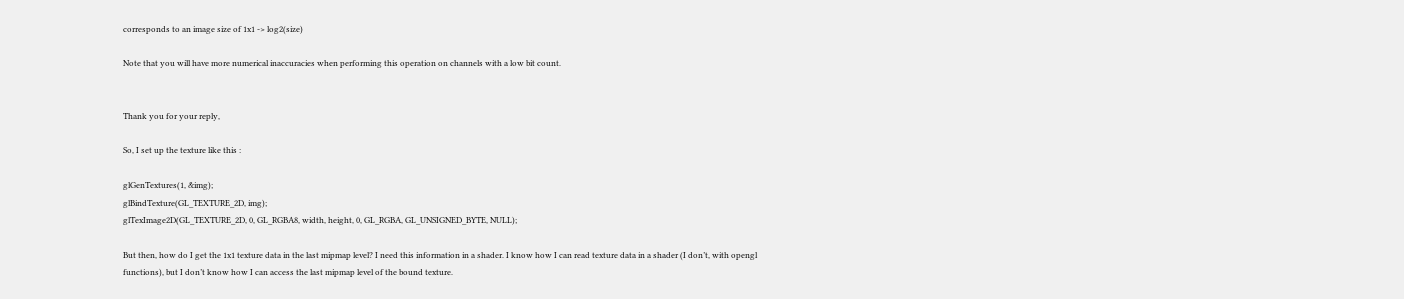corresponds to an image size of 1x1 -> log2(size)

Note that you will have more numerical inaccuracies when performing this operation on channels with a low bit count.


Thank you for your reply,

So, I set up the texture like this :

glGenTextures(1, &img);
glBindTexture(GL_TEXTURE_2D, img);
glTexImage2D(GL_TEXTURE_2D, 0, GL_RGBA8, width, height, 0, GL_RGBA, GL_UNSIGNED_BYTE, NULL);

But then, how do I get the 1x1 texture data in the last mipmap level? I need this information in a shader. I know how I can read texture data in a shader (I don’t, with opengl functions), but I don’t know how I can access the last mipmap level of the bound texture.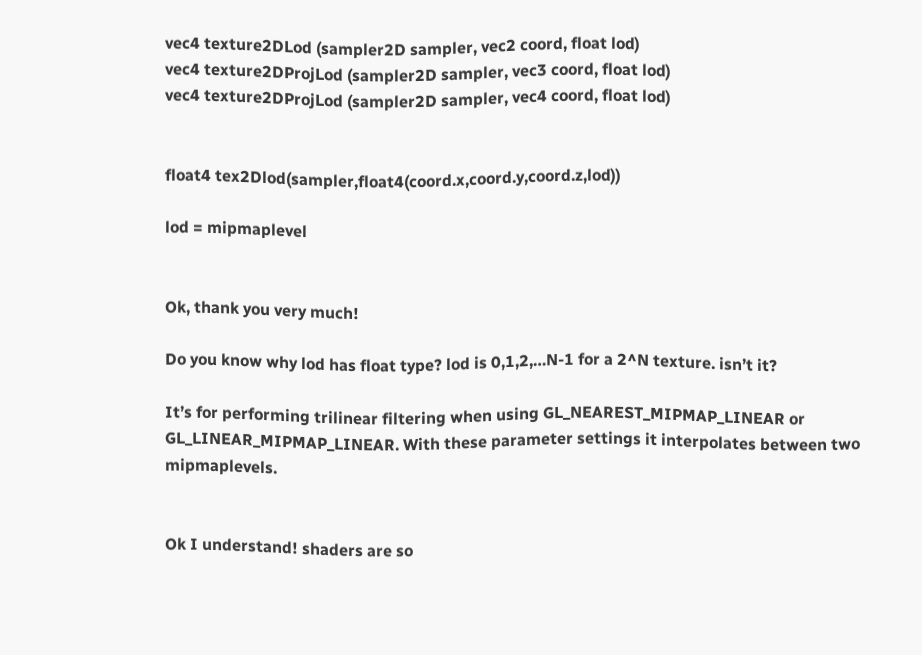vec4 texture2DLod (sampler2D sampler, vec2 coord, float lod)
vec4 texture2DProjLod (sampler2D sampler, vec3 coord, float lod)
vec4 texture2DProjLod (sampler2D sampler, vec4 coord, float lod)


float4 tex2Dlod(sampler,float4(coord.x,coord.y,coord.z,lod))

lod = mipmaplevel


Ok, thank you very much!

Do you know why lod has float type? lod is 0,1,2,…N-1 for a 2^N texture. isn’t it?

It’s for performing trilinear filtering when using GL_NEAREST_MIPMAP_LINEAR or GL_LINEAR_MIPMAP_LINEAR. With these parameter settings it interpolates between two mipmaplevels.


Ok I understand! shaders are so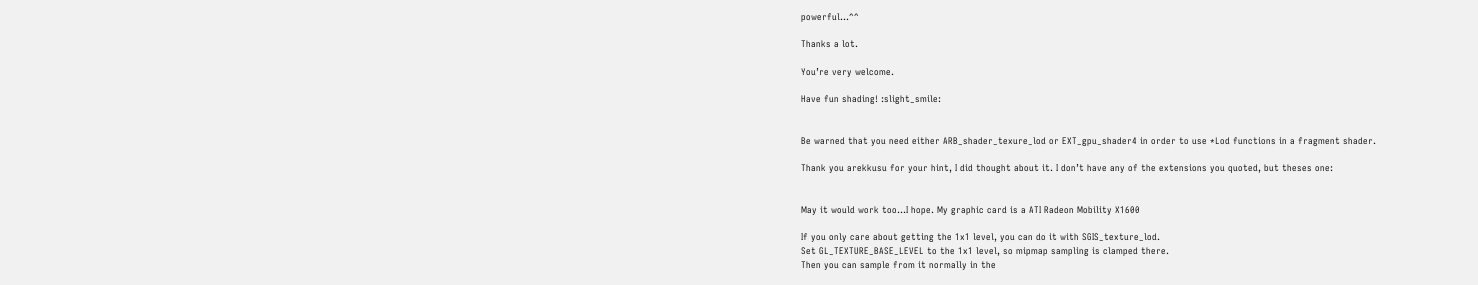powerful…^^

Thanks a lot.

You’re very welcome.

Have fun shading! :slight_smile:


Be warned that you need either ARB_shader_texure_lod or EXT_gpu_shader4 in order to use *Lod functions in a fragment shader.

Thank you arekkusu for your hint, I did thought about it. I don’t have any of the extensions you quoted, but theses one:


May it would work too…I hope. My graphic card is a ATI Radeon Mobility X1600

If you only care about getting the 1x1 level, you can do it with SGIS_texture_lod.
Set GL_TEXTURE_BASE_LEVEL to the 1x1 level, so mipmap sampling is clamped there.
Then you can sample from it normally in the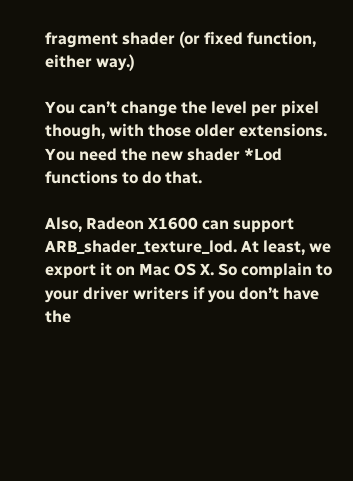fragment shader (or fixed function, either way.)

You can’t change the level per pixel though, with those older extensions. You need the new shader *Lod functions to do that.

Also, Radeon X1600 can support ARB_shader_texture_lod. At least, we export it on Mac OS X. So complain to your driver writers if you don’t have the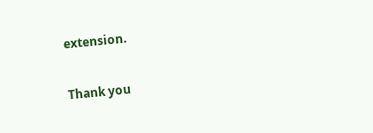extension.

Thank you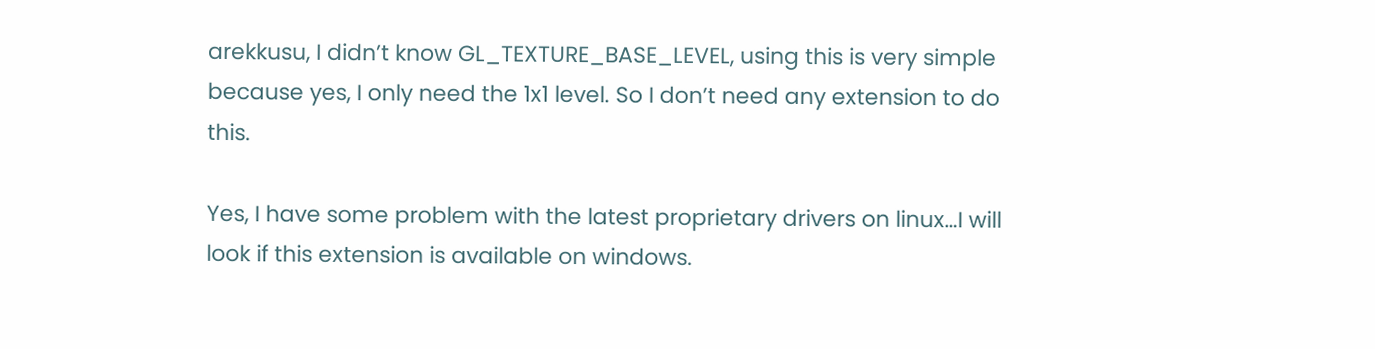arekkusu, I didn’t know GL_TEXTURE_BASE_LEVEL, using this is very simple because yes, I only need the 1x1 level. So I don’t need any extension to do this.

Yes, I have some problem with the latest proprietary drivers on linux…I will look if this extension is available on windows.